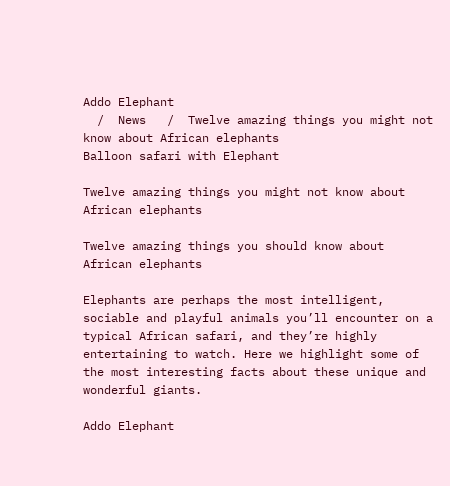Addo Elephant
  /  News   /  Twelve amazing things you might not know about African elephants
Balloon safari with Elephant

Twelve amazing things you might not know about African elephants

Twelve amazing things you should know about African elephants

Elephants are perhaps the most intelligent, sociable and playful animals you’ll encounter on a typical African safari, and they’re highly entertaining to watch. Here we highlight some of the most interesting facts about these unique and wonderful giants.

Addo Elephant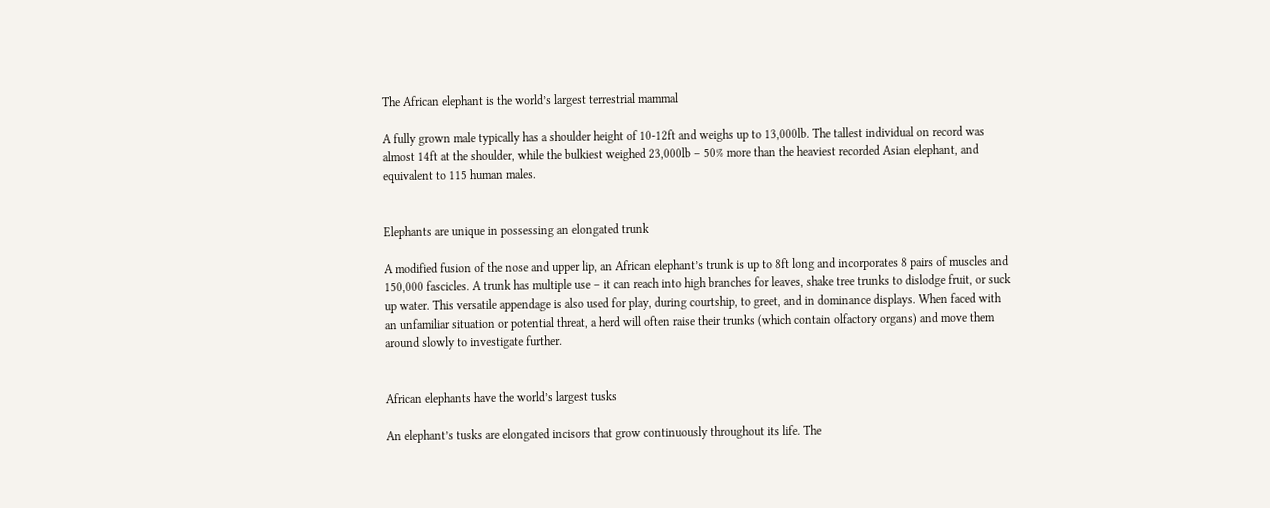The African elephant is the world’s largest terrestrial mammal

A fully grown male typically has a shoulder height of 10-12ft and weighs up to 13,000lb. The tallest individual on record was almost 14ft at the shoulder, while the bulkiest weighed 23,000lb – 50% more than the heaviest recorded Asian elephant, and equivalent to 115 human males.


Elephants are unique in possessing an elongated trunk

A modified fusion of the nose and upper lip, an African elephant’s trunk is up to 8ft long and incorporates 8 pairs of muscles and 150,000 fascicles. A trunk has multiple use – it can reach into high branches for leaves, shake tree trunks to dislodge fruit, or suck up water. This versatile appendage is also used for play, during courtship, to greet, and in dominance displays. When faced with an unfamiliar situation or potential threat, a herd will often raise their trunks (which contain olfactory organs) and move them around slowly to investigate further.


African elephants have the world’s largest tusks

An elephant’s tusks are elongated incisors that grow continuously throughout its life. The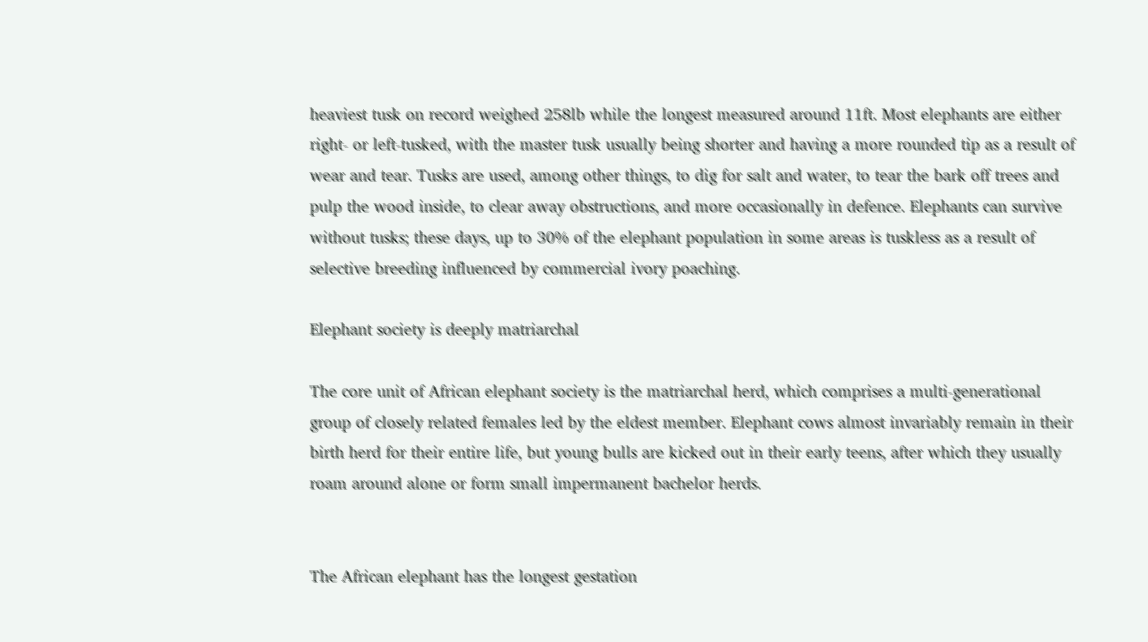heaviest tusk on record weighed 258lb while the longest measured around 11ft. Most elephants are either right- or left-tusked, with the master tusk usually being shorter and having a more rounded tip as a result of wear and tear. Tusks are used, among other things, to dig for salt and water, to tear the bark off trees and pulp the wood inside, to clear away obstructions, and more occasionally in defence. Elephants can survive without tusks; these days, up to 30% of the elephant population in some areas is tuskless as a result of selective breeding influenced by commercial ivory poaching.

Elephant society is deeply matriarchal

The core unit of African elephant society is the matriarchal herd, which comprises a multi-generational group of closely related females led by the eldest member. Elephant cows almost invariably remain in their birth herd for their entire life, but young bulls are kicked out in their early teens, after which they usually roam around alone or form small impermanent bachelor herds.


The African elephant has the longest gestation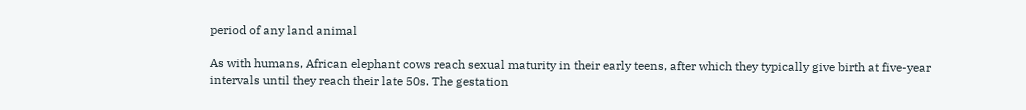period of any land animal

As with humans, African elephant cows reach sexual maturity in their early teens, after which they typically give birth at five-year intervals until they reach their late 50s. The gestation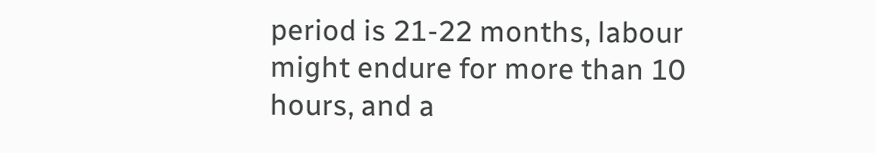period is 21-22 months, labour might endure for more than 10 hours, and a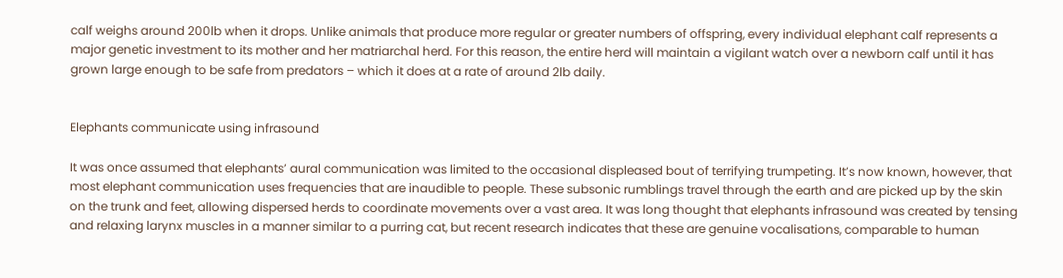calf weighs around 200lb when it drops. Unlike animals that produce more regular or greater numbers of offspring, every individual elephant calf represents a major genetic investment to its mother and her matriarchal herd. For this reason, the entire herd will maintain a vigilant watch over a newborn calf until it has grown large enough to be safe from predators – which it does at a rate of around 2lb daily.


Elephants communicate using infrasound

It was once assumed that elephants’ aural communication was limited to the occasional displeased bout of terrifying trumpeting. It’s now known, however, that most elephant communication uses frequencies that are inaudible to people. These subsonic rumblings travel through the earth and are picked up by the skin on the trunk and feet, allowing dispersed herds to coordinate movements over a vast area. It was long thought that elephants infrasound was created by tensing and relaxing larynx muscles in a manner similar to a purring cat, but recent research indicates that these are genuine vocalisations, comparable to human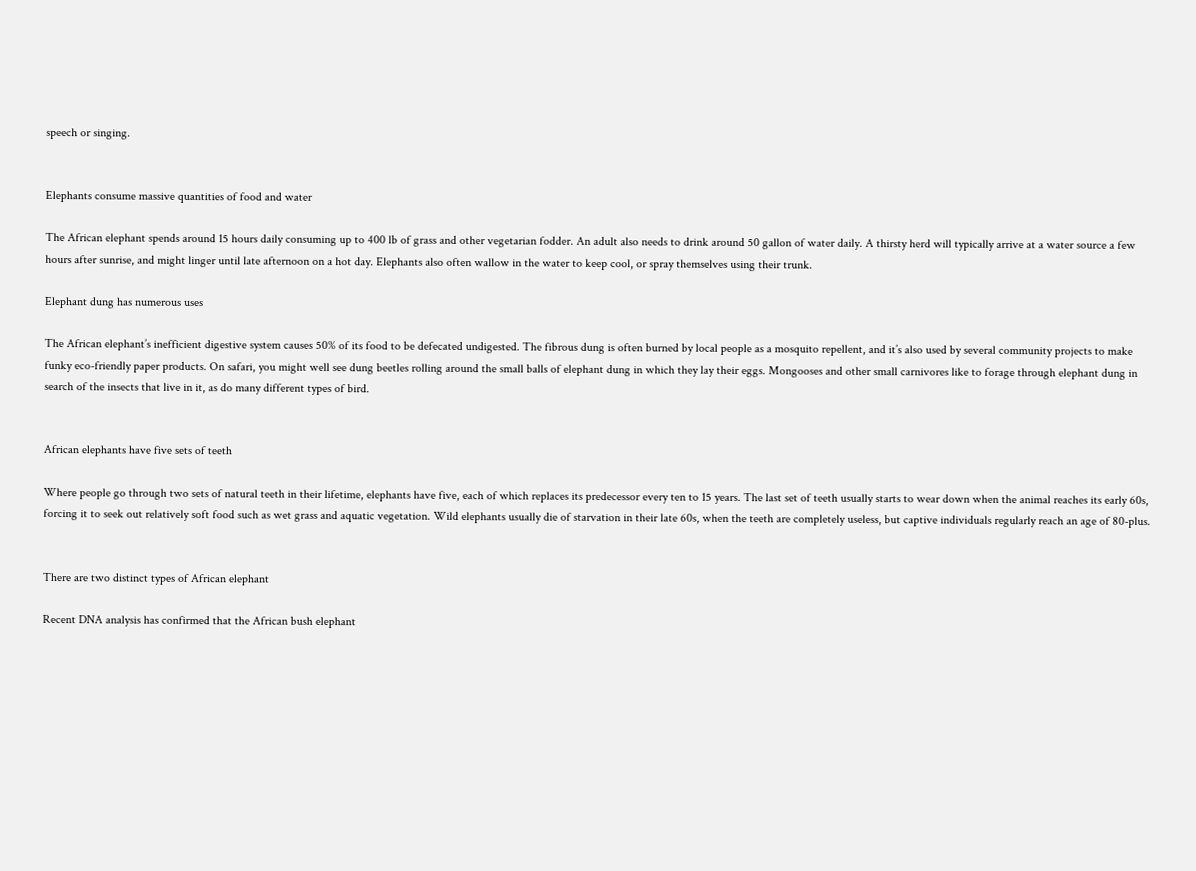speech or singing.


Elephants consume massive quantities of food and water

The African elephant spends around 15 hours daily consuming up to 400 lb of grass and other vegetarian fodder. An adult also needs to drink around 50 gallon of water daily. A thirsty herd will typically arrive at a water source a few hours after sunrise, and might linger until late afternoon on a hot day. Elephants also often wallow in the water to keep cool, or spray themselves using their trunk.

Elephant dung has numerous uses

The African elephant’s inefficient digestive system causes 50% of its food to be defecated undigested. The fibrous dung is often burned by local people as a mosquito repellent, and it’s also used by several community projects to make funky eco-friendly paper products. On safari, you might well see dung beetles rolling around the small balls of elephant dung in which they lay their eggs. Mongooses and other small carnivores like to forage through elephant dung in search of the insects that live in it, as do many different types of bird.


African elephants have five sets of teeth

Where people go through two sets of natural teeth in their lifetime, elephants have five, each of which replaces its predecessor every ten to 15 years. The last set of teeth usually starts to wear down when the animal reaches its early 60s, forcing it to seek out relatively soft food such as wet grass and aquatic vegetation. Wild elephants usually die of starvation in their late 60s, when the teeth are completely useless, but captive individuals regularly reach an age of 80-plus.


There are two distinct types of African elephant

Recent DNA analysis has confirmed that the African bush elephant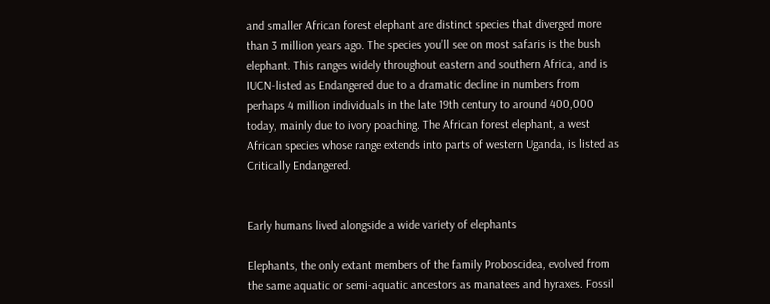and smaller African forest elephant are distinct species that diverged more than 3 million years ago. The species you’ll see on most safaris is the bush elephant. This ranges widely throughout eastern and southern Africa, and is IUCN-listed as Endangered due to a dramatic decline in numbers from perhaps 4 million individuals in the late 19th century to around 400,000 today, mainly due to ivory poaching. The African forest elephant, a west African species whose range extends into parts of western Uganda, is listed as Critically Endangered.


Early humans lived alongside a wide variety of elephants

Elephants, the only extant members of the family Proboscidea, evolved from the same aquatic or semi-aquatic ancestors as manatees and hyraxes. Fossil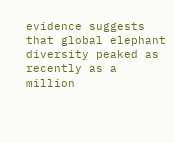evidence suggests that global elephant diversity peaked as recently as a million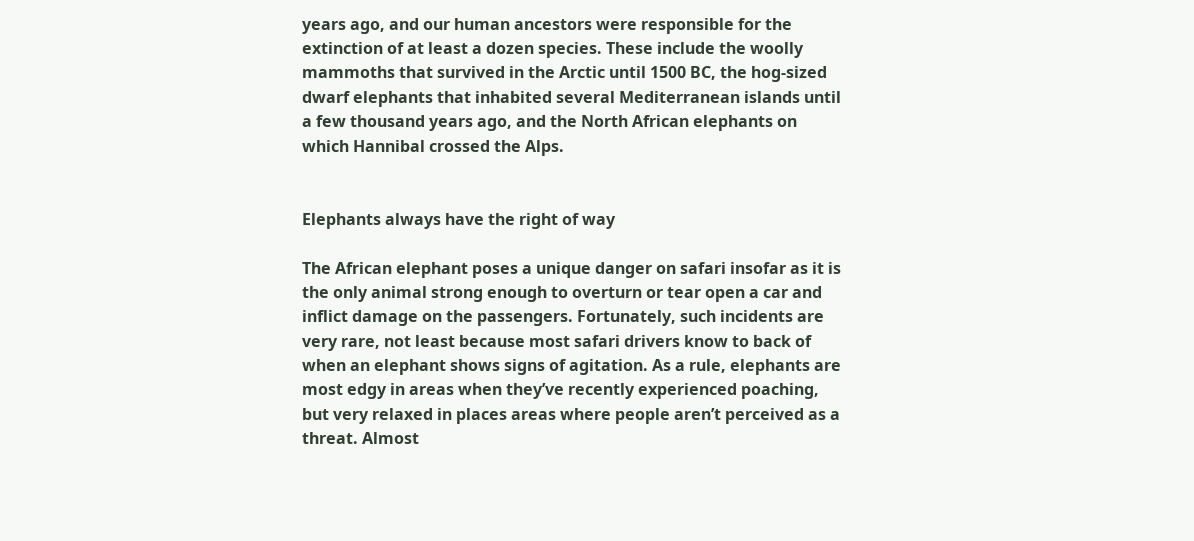years ago, and our human ancestors were responsible for the extinction of at least a dozen species. These include the woolly mammoths that survived in the Arctic until 1500 BC, the hog-sized dwarf elephants that inhabited several Mediterranean islands until a few thousand years ago, and the North African elephants on which Hannibal crossed the Alps.


Elephants always have the right of way

The African elephant poses a unique danger on safari insofar as it is the only animal strong enough to overturn or tear open a car and inflict damage on the passengers. Fortunately, such incidents are very rare, not least because most safari drivers know to back of when an elephant shows signs of agitation. As a rule, elephants are most edgy in areas when they’ve recently experienced poaching, but very relaxed in places areas where people aren’t perceived as a threat. Almost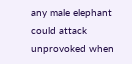any male elephant could attack unprovoked when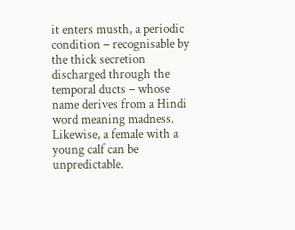it enters musth, a periodic condition – recognisable by the thick secretion discharged through the temporal ducts – whose name derives from a Hindi word meaning madness. Likewise, a female with a young calf can be unpredictable.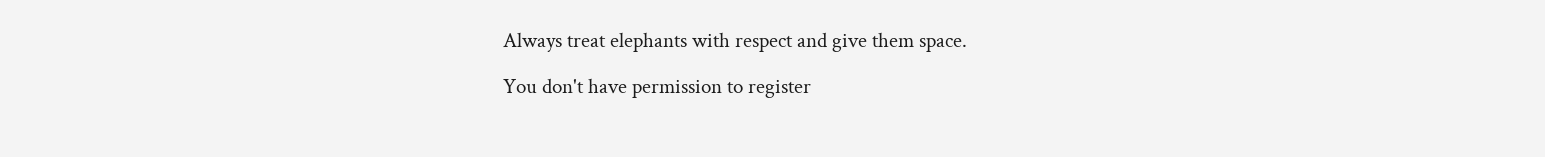Always treat elephants with respect and give them space.

You don't have permission to register